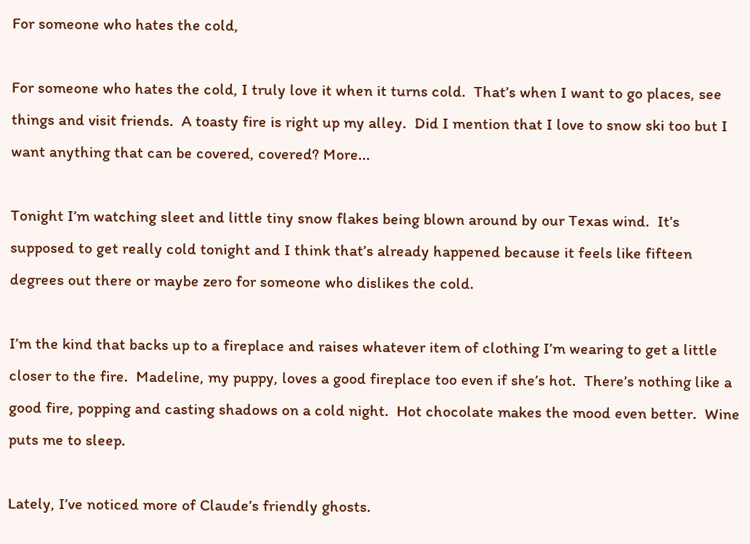For someone who hates the cold,

For someone who hates the cold, I truly love it when it turns cold.  That’s when I want to go places, see things and visit friends.  A toasty fire is right up my alley.  Did I mention that I love to snow ski too but I want anything that can be covered, covered? More...

Tonight I’m watching sleet and little tiny snow flakes being blown around by our Texas wind.  It’s supposed to get really cold tonight and I think that’s already happened because it feels like fifteen degrees out there or maybe zero for someone who dislikes the cold.

I’m the kind that backs up to a fireplace and raises whatever item of clothing I’m wearing to get a little closer to the fire.  Madeline, my puppy, loves a good fireplace too even if she’s hot.  There’s nothing like a good fire, popping and casting shadows on a cold night.  Hot chocolate makes the mood even better.  Wine puts me to sleep.

Lately, I’ve noticed more of Claude’s friendly ghosts.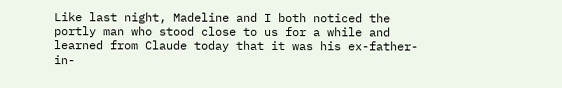Like last night, Madeline and I both noticed the portly man who stood close to us for a while and learned from Claude today that it was his ex-father-in-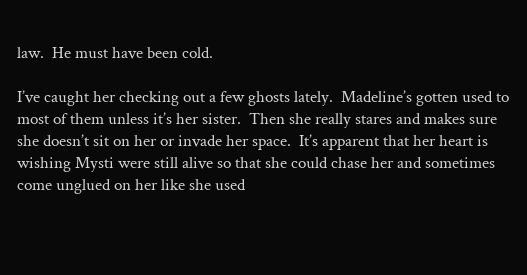law.  He must have been cold.

I’ve caught her checking out a few ghosts lately.  Madeline’s gotten used to most of them unless it’s her sister.  Then she really stares and makes sure she doesn’t sit on her or invade her space.  It’s apparent that her heart is wishing Mysti were still alive so that she could chase her and sometimes come unglued on her like she used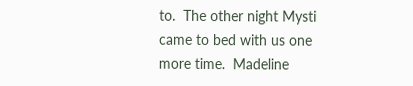to.  The other night Mysti came to bed with us one more time.  Madeline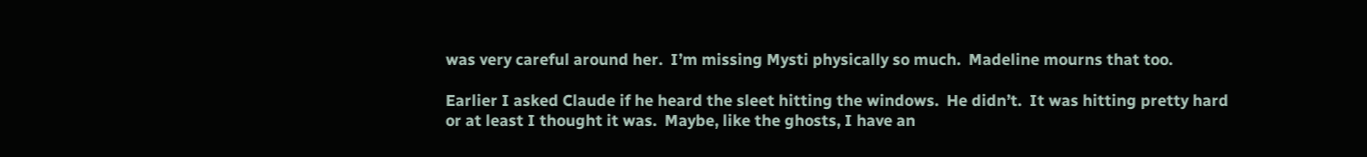was very careful around her.  I’m missing Mysti physically so much.  Madeline mourns that too.

Earlier I asked Claude if he heard the sleet hitting the windows.  He didn’t.  It was hitting pretty hard or at least I thought it was.  Maybe, like the ghosts, I have an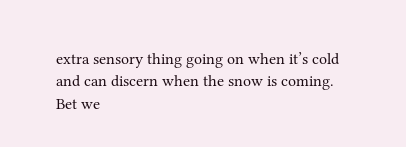extra sensory thing going on when it’s cold and can discern when the snow is coming.  Bet we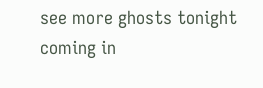see more ghosts tonight coming in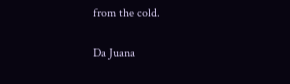from the cold.

Da Juana